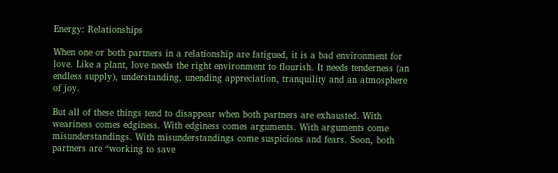Energy: Relationships

When one or both partners in a relationship are fatigued, it is a bad environment for love. Like a plant, love needs the right environment to flourish. It needs tenderness (an endless supply), understanding, unending appreciation, tranquility and an atmosphere of joy.

But all of these things tend to disappear when both partners are exhausted. With weariness comes edginess. With edginess comes arguments. With arguments come misunderstandings. With misunderstandings come suspicions and fears. Soon, both partners are “working to save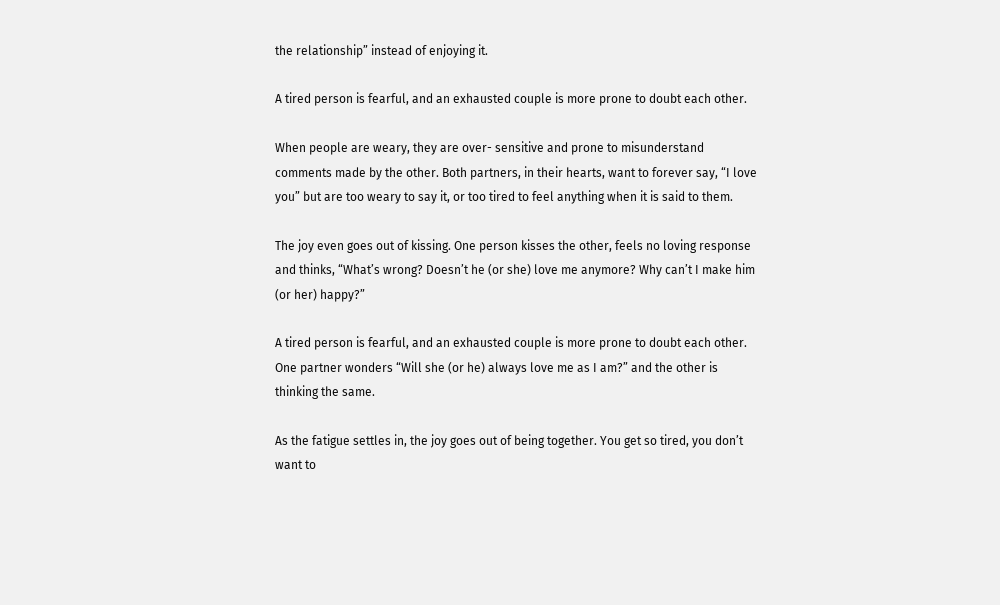the relationship” instead of enjoying it.

A tired person is fearful, and an exhausted couple is more prone to doubt each other.

When people are weary, they are over- sensitive and prone to misunderstand comments made by the other. Both partners, in their hearts, want to forever say, “I love you” but are too weary to say it, or too tired to feel anything when it is said to them.

The joy even goes out of kissing. One person kisses the other, feels no loving response and thinks, “What’s wrong? Doesn’t he (or she) love me anymore? Why can’t I make him (or her) happy?”

A tired person is fearful, and an exhausted couple is more prone to doubt each other. One partner wonders “Will she (or he) always love me as I am?” and the other is thinking the same.

As the fatigue settles in, the joy goes out of being together. You get so tired, you don’t want to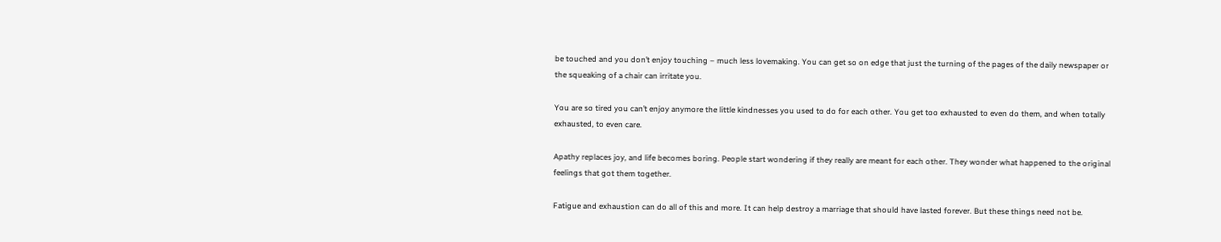be touched and you don’t enjoy touching – much less lovemaking. You can get so on edge that just the turning of the pages of the daily newspaper or the squeaking of a chair can irritate you.

You are so tired you can’t enjoy anymore the little kindnesses you used to do for each other. You get too exhausted to even do them, and when totally exhausted, to even care.

Apathy replaces joy, and life becomes boring. People start wondering if they really are meant for each other. They wonder what happened to the original feelings that got them together.

Fatigue and exhaustion can do all of this and more. It can help destroy a marriage that should have lasted forever. But these things need not be.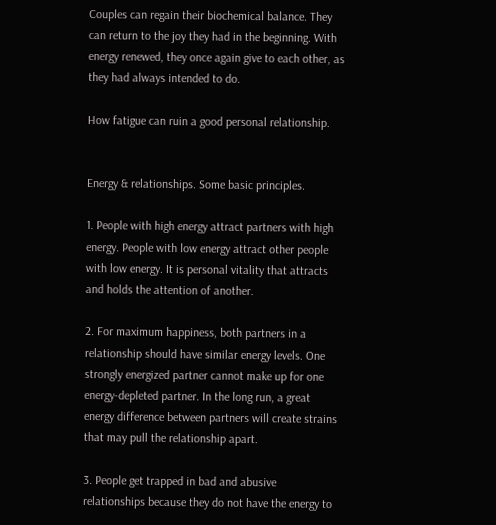Couples can regain their biochemical balance. They can return to the joy they had in the beginning. With energy renewed, they once again give to each other, as they had always intended to do.

How fatigue can ruin a good personal relationship.


Energy & relationships. Some basic principles.

1. People with high energy attract partners with high energy. People with low energy attract other people with low energy. It is personal vitality that attracts and holds the attention of another.

2. For maximum happiness, both partners in a relationship should have similar energy levels. One strongly energized partner cannot make up for one energy-depleted partner. In the long run, a great energy difference between partners will create strains that may pull the relationship apart.

3. People get trapped in bad and abusive relationships because they do not have the energy to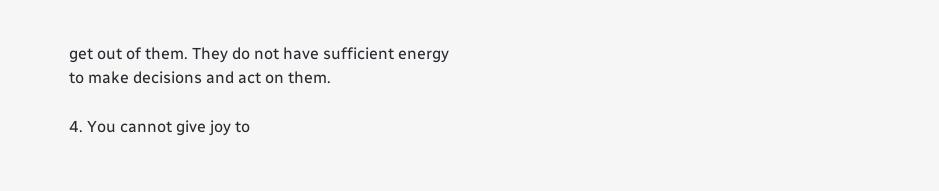get out of them. They do not have sufficient energy to make decisions and act on them.

4. You cannot give joy to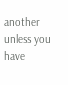another unless you have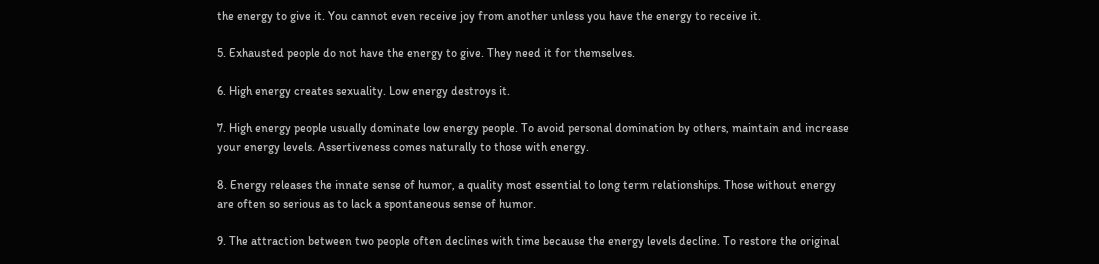the energy to give it. You cannot even receive joy from another unless you have the energy to receive it.

5. Exhausted people do not have the energy to give. They need it for themselves.

6. High energy creates sexuality. Low energy destroys it.

7. High energy people usually dominate low energy people. To avoid personal domination by others, maintain and increase your energy levels. Assertiveness comes naturally to those with energy.

8. Energy releases the innate sense of humor, a quality most essential to long term relationships. Those without energy are often so serious as to lack a spontaneous sense of humor.

9. The attraction between two people often declines with time because the energy levels decline. To restore the original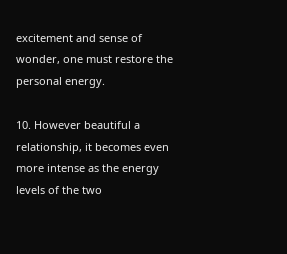excitement and sense of wonder, one must restore the personal energy.

10. However beautiful a relationship, it becomes even more intense as the energy levels of the two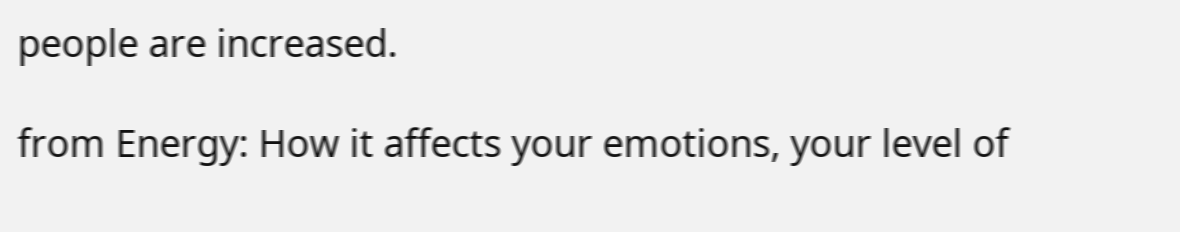people are increased.

from Energy: How it affects your emotions, your level of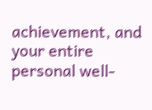achievement, and your entire personal well-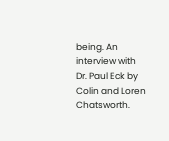being. An interview with Dr. Paul Eck by Colin and Loren Chatsworth.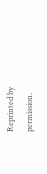Reprinted by permission.